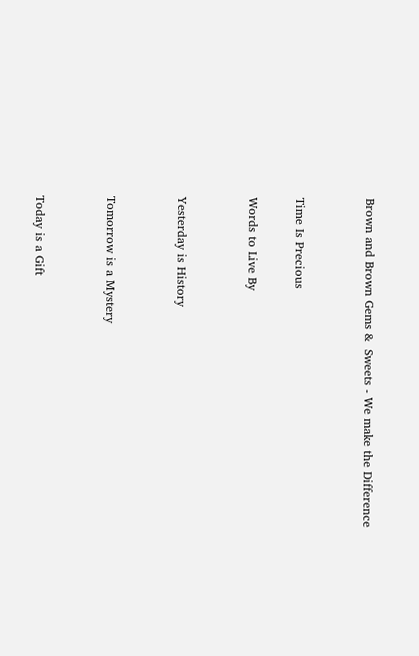Brown and Brown Gems &  Sweets - We make the Difference


Time Is Precious

Words to Live By


Yesterday is History


Tomorrow is a Mystery


Today is a Gift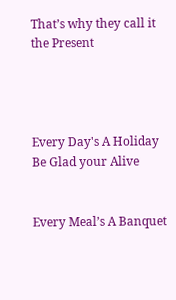That’s why they call it the Present




Every Day's A Holiday
Be Glad your Alive


Every Meal’s A Banquet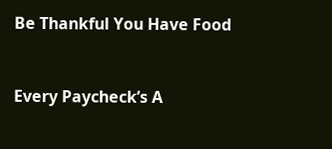Be Thankful You Have Food


Every Paycheck’s A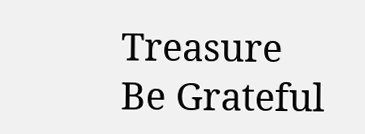Treasure
Be Grateful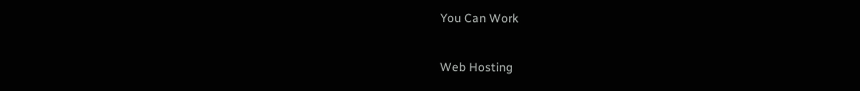You Can Work

Web Hosting